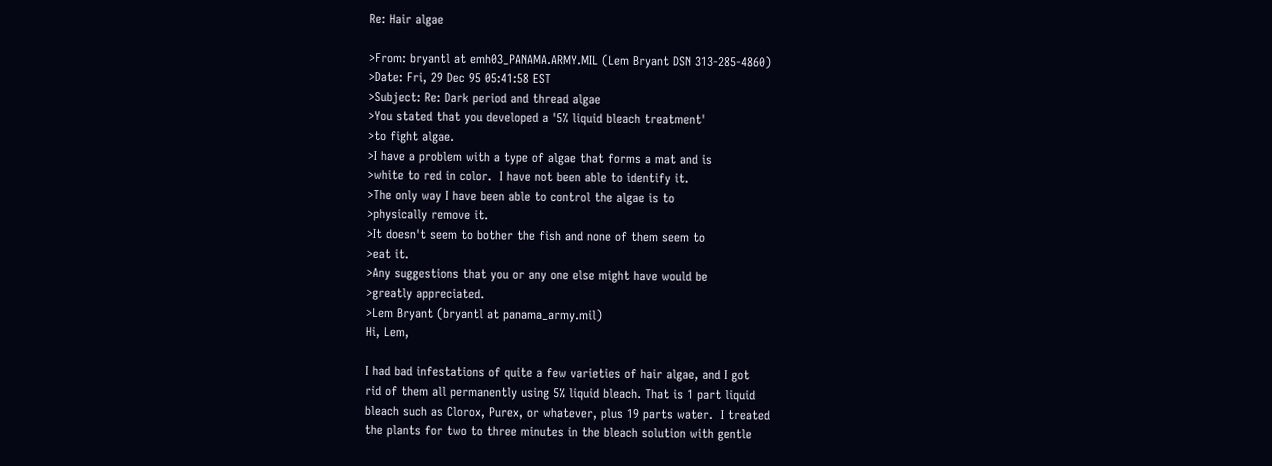Re: Hair algae

>From: bryantl at emh03_PANAMA.ARMY.MIL (Lem Bryant DSN 313-285-4860)
>Date: Fri, 29 Dec 95 05:41:58 EST
>Subject: Re: Dark period and thread algae
>You stated that you developed a '5% liquid bleach treatment'
>to fight algae.
>I have a problem with a type of algae that forms a mat and is
>white to red in color.  I have not been able to identify it.
>The only way I have been able to control the algae is to
>physically remove it.
>It doesn't seem to bother the fish and none of them seem to
>eat it.
>Any suggestions that you or any one else might have would be
>greatly appreciated.
>Lem Bryant (bryantl at panama_army.mil)
Hi, Lem,

I had bad infestations of quite a few varieties of hair algae, and I got
rid of them all permanently using 5% liquid bleach. That is 1 part liquid
bleach such as Clorox, Purex, or whatever, plus 19 parts water.  I treated
the plants for two to three minutes in the bleach solution with gentle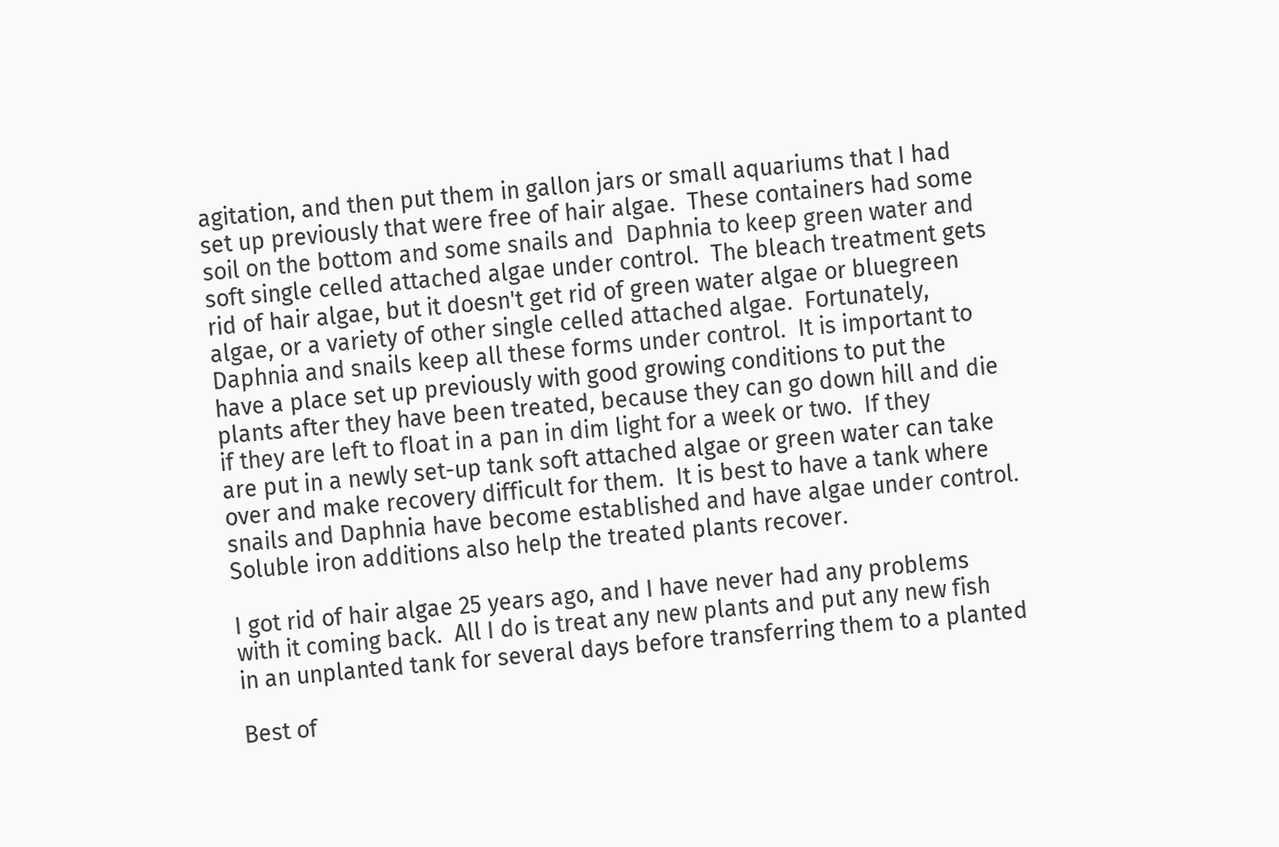agitation, and then put them in gallon jars or small aquariums that I had
set up previously that were free of hair algae.  These containers had some
soil on the bottom and some snails and  Daphnia to keep green water and
soft single celled attached algae under control.  The bleach treatment gets
rid of hair algae, but it doesn't get rid of green water algae or bluegreen
algae, or a variety of other single celled attached algae.  Fortunately,
Daphnia and snails keep all these forms under control.  It is important to
have a place set up previously with good growing conditions to put the
plants after they have been treated, because they can go down hill and die
if they are left to float in a pan in dim light for a week or two.  If they
are put in a newly set-up tank soft attached algae or green water can take
over and make recovery difficult for them.  It is best to have a tank where
snails and Daphnia have become established and have algae under control.
Soluble iron additions also help the treated plants recover.

I got rid of hair algae 25 years ago, and I have never had any problems
with it coming back.  All I do is treat any new plants and put any new fish
in an unplanted tank for several days before transferring them to a planted

Best of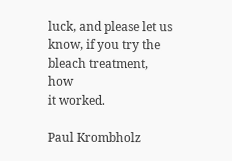luck, and please let us know, if you try the bleach treatment, how
it worked.

Paul Krombholz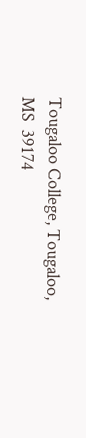Tougaloo College, Tougaloo, MS  39174